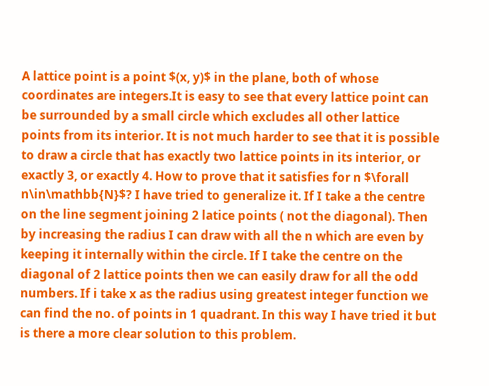A lattice point is a point $(x, y)$ in the plane, both of whose coordinates are integers.It is easy to see that every lattice point can be surrounded by a small circle which excludes all other lattice points from its interior. It is not much harder to see that it is possible to draw a circle that has exactly two lattice points in its interior, or exactly 3, or exactly 4. How to prove that it satisfies for n $\forall n\in\mathbb{N}$? I have tried to generalize it. If I take a the centre on the line segment joining 2 latice points ( not the diagonal). Then by increasing the radius I can draw with all the n which are even by keeping it internally within the circle. If I take the centre on the diagonal of 2 lattice points then we can easily draw for all the odd numbers. If i take x as the radius using greatest integer function we can find the no. of points in 1 quadrant. In this way I have tried it but is there a more clear solution to this problem.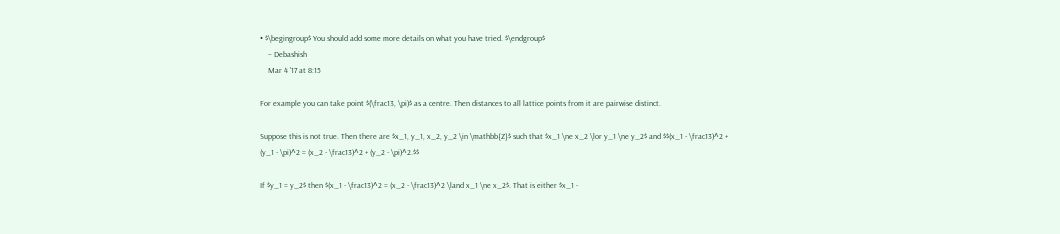• $\begingroup$ You should add some more details on what you have tried. $\endgroup$
    – Debashish
    Mar 4 '17 at 8:15

For example you can take point $(\frac13, \pi)$ as a centre. Then distances to all lattice points from it are pairwise distinct.

Suppose this is not true. Then there are $x_1, y_1, x_2, y_2 \in \mathbb{Z}$ such that $x_1 \ne x_2 \lor y_1 \ne y_2$ and $$(x_1 - \frac13)^2 + (y_1 - \pi)^2 = (x_2 - \frac13)^2 + (y_2 - \pi)^2.$$

If $y_1 = y_2$ then $(x_1 - \frac13)^2 = (x_2 - \frac13)^2 \land x_1 \ne x_2$. That is either $x_1 -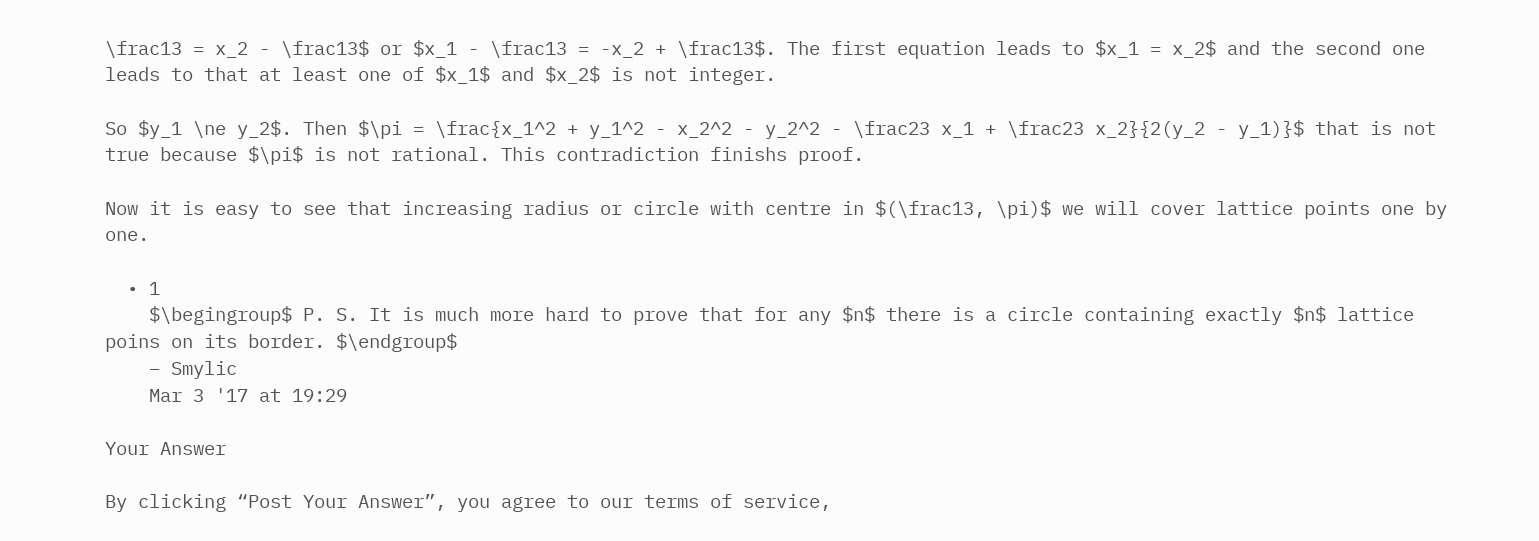\frac13 = x_2 - \frac13$ or $x_1 - \frac13 = -x_2 + \frac13$. The first equation leads to $x_1 = x_2$ and the second one leads to that at least one of $x_1$ and $x_2$ is not integer.

So $y_1 \ne y_2$. Then $\pi = \frac{x_1^2 + y_1^2 - x_2^2 - y_2^2 - \frac23 x_1 + \frac23 x_2}{2(y_2 - y_1)}$ that is not true because $\pi$ is not rational. This contradiction finishs proof.

Now it is easy to see that increasing radius or circle with centre in $(\frac13, \pi)$ we will cover lattice points one by one.

  • 1
    $\begingroup$ P. S. It is much more hard to prove that for any $n$ there is a circle containing exactly $n$ lattice poins on its border. $\endgroup$
    – Smylic
    Mar 3 '17 at 19:29

Your Answer

By clicking “Post Your Answer”, you agree to our terms of service,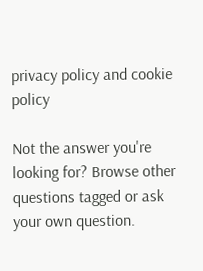privacy policy and cookie policy

Not the answer you're looking for? Browse other questions tagged or ask your own question.